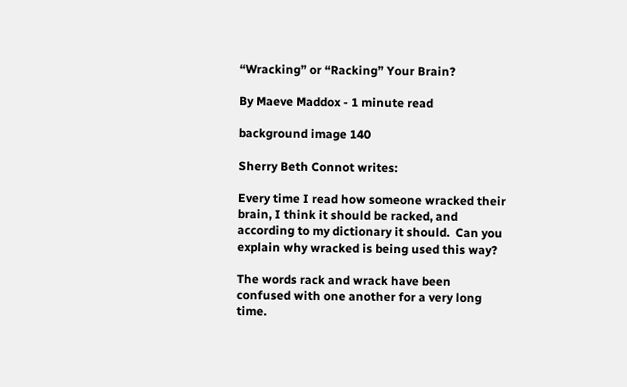“Wracking” or “Racking” Your Brain?

By Maeve Maddox - 1 minute read

background image 140

Sherry Beth Connot writes:

Every time I read how someone wracked their brain, I think it should be racked, and according to my dictionary it should.  Can you explain why wracked is being used this way?

The words rack and wrack have been confused with one another for a very long time.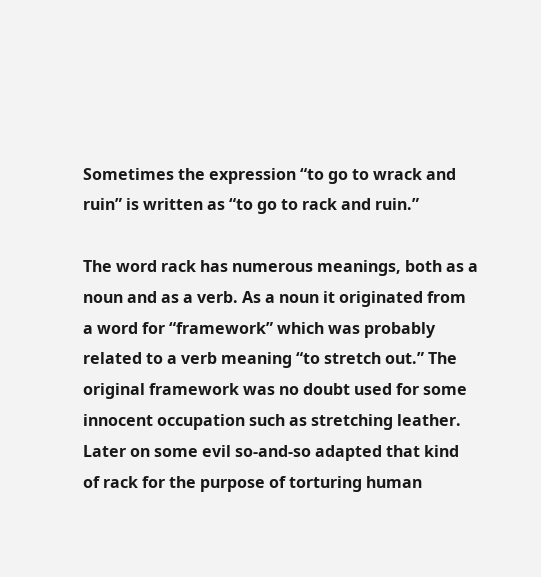Sometimes the expression “to go to wrack and ruin” is written as “to go to rack and ruin.”

The word rack has numerous meanings, both as a noun and as a verb. As a noun it originated from a word for “framework” which was probably related to a verb meaning “to stretch out.” The original framework was no doubt used for some innocent occupation such as stretching leather. Later on some evil so-and-so adapted that kind of rack for the purpose of torturing human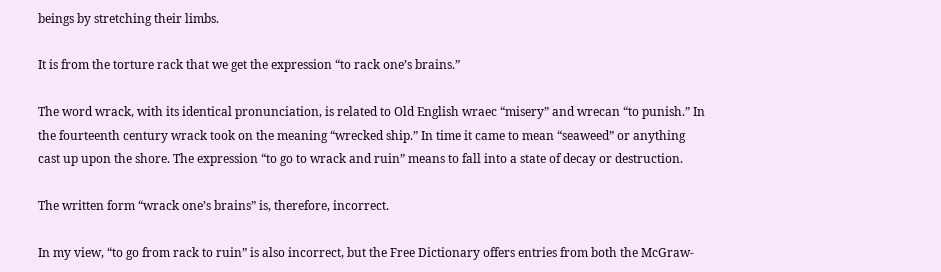beings by stretching their limbs.

It is from the torture rack that we get the expression “to rack one’s brains.”

The word wrack, with its identical pronunciation, is related to Old English wraec “misery” and wrecan “to punish.” In the fourteenth century wrack took on the meaning “wrecked ship.” In time it came to mean “seaweed” or anything cast up upon the shore. The expression “to go to wrack and ruin” means to fall into a state of decay or destruction.

The written form “wrack one’s brains” is, therefore, incorrect.

In my view, “to go from rack to ruin” is also incorrect, but the Free Dictionary offers entries from both the McGraw-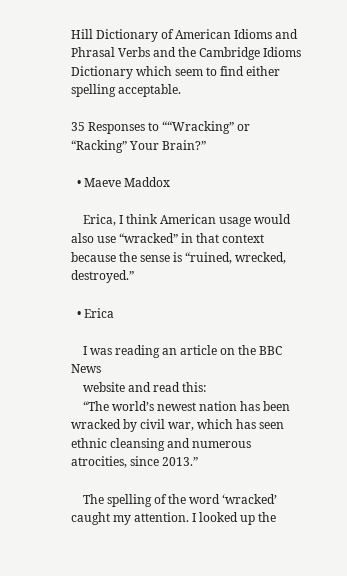Hill Dictionary of American Idioms and Phrasal Verbs and the Cambridge Idioms Dictionary which seem to find either spelling acceptable.

35 Responses to ““Wracking” or “Racking” Your Brain?”

  • Maeve Maddox

    Erica, I think American usage would also use “wracked” in that context because the sense is “ruined, wrecked, destroyed.”

  • Erica

    I was reading an article on the BBC News
    website and read this:
    “The world’s newest nation has been wracked by civil war, which has seen ethnic cleansing and numerous atrocities, since 2013.”

    The spelling of the word ‘wracked’ caught my attention. I looked up the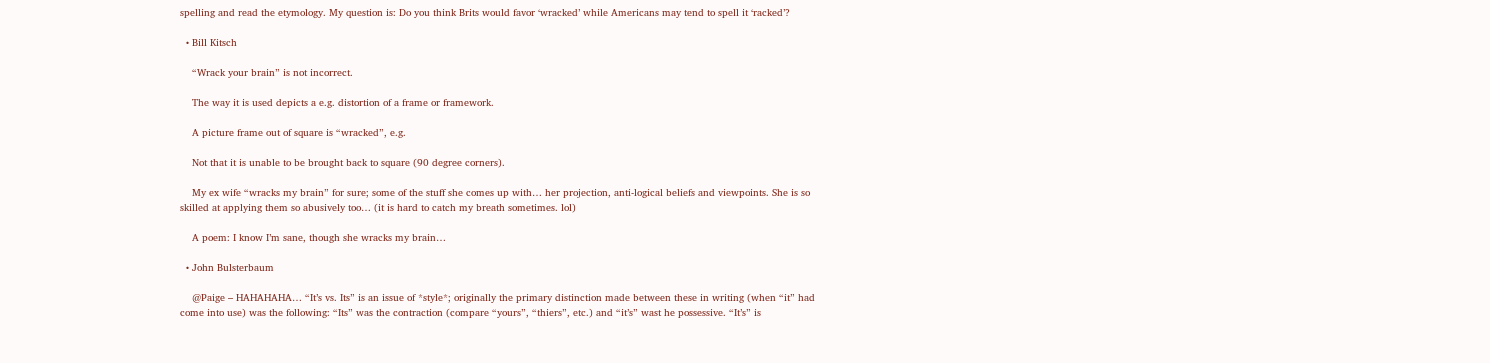spelling and read the etymology. My question is: Do you think Brits would favor ‘wracked’ while Americans may tend to spell it ‘racked’?

  • Bill Kitsch

    “Wrack your brain” is not incorrect.

    The way it is used depicts a e.g. distortion of a frame or framework.

    A picture frame out of square is “wracked”, e.g.

    Not that it is unable to be brought back to square (90 degree corners).

    My ex wife “wracks my brain” for sure; some of the stuff she comes up with… her projection, anti-logical beliefs and viewpoints. She is so skilled at applying them so abusively too… (it is hard to catch my breath sometimes. lol)

    A poem: I know I’m sane, though she wracks my brain…

  • John Bulsterbaum

    @Paige – HAHAHAHA… “It’s vs. Its” is an issue of *style*; originally the primary distinction made between these in writing (when “it” had come into use) was the following: “Its” was the contraction (compare “yours”, “thiers”, etc.) and “it’s” wast he possessive. “It’s” is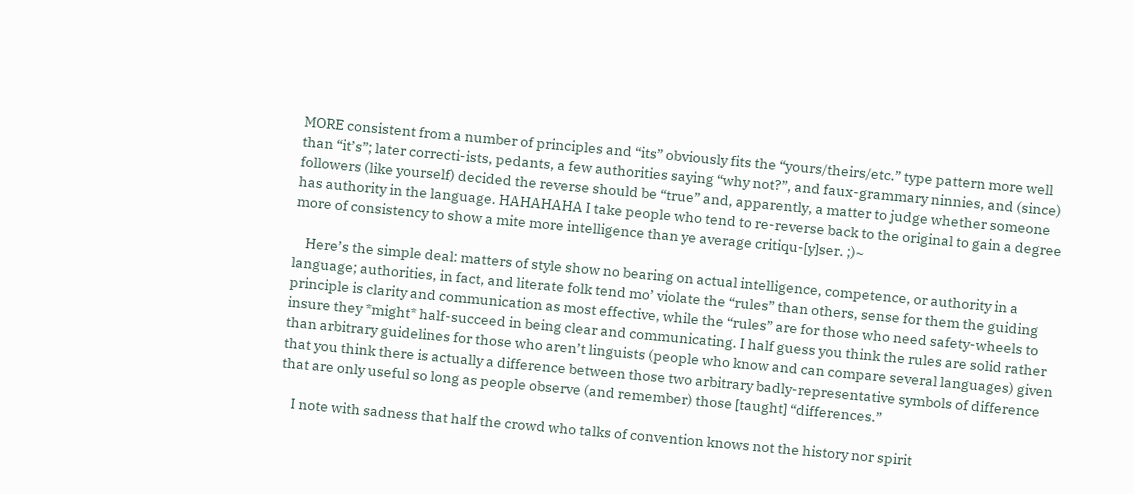MORE consistent from a number of principles and “its” obviously fits the “yours/theirs/etc.” type pattern more well than “it’s”; later correcti-ists, pedants, a few authorities saying “why not?”, and faux-grammary ninnies, and (since) followers (like yourself) decided the reverse should be “true” and, apparently, a matter to judge whether someone has authority in the language. HAHAHAHA I take people who tend to re-reverse back to the original to gain a degree more of consistency to show a mite more intelligence than ye average critiqu-[y]ser. ;)~

    Here’s the simple deal: matters of style show no bearing on actual intelligence, competence, or authority in a language; authorities, in fact, and literate folk tend mo’ violate the “rules” than others, sense for them the guiding principle is clarity and communication as most effective, while the “rules” are for those who need safety-wheels to insure they *might* half-succeed in being clear and communicating. I half guess you think the rules are solid rather than arbitrary guidelines for those who aren’t linguists (people who know and can compare several languages) given that you think there is actually a difference between those two arbitrary badly-representative symbols of difference that are only useful so long as people observe (and remember) those [taught] “differences.”

    I note with sadness that half the crowd who talks of convention knows not the history nor spirit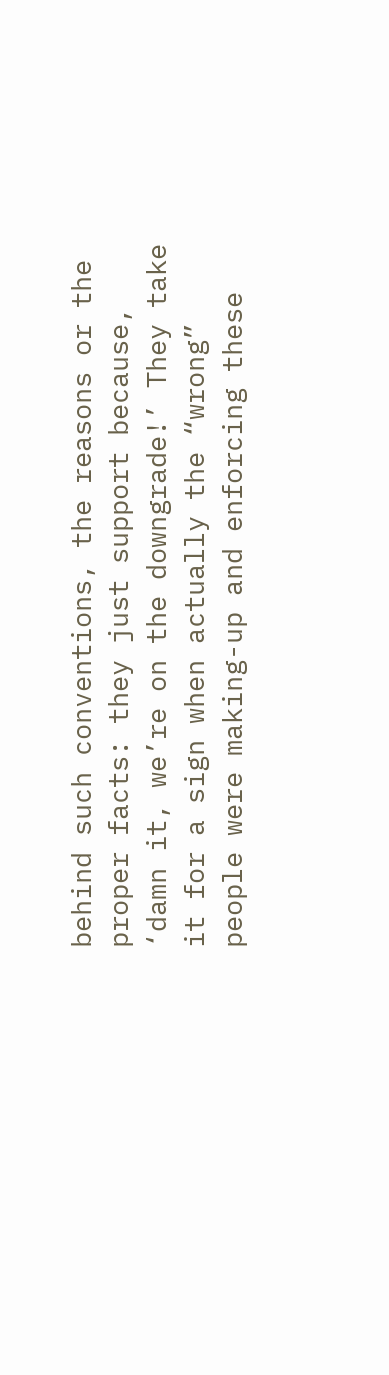behind such conventions, the reasons or the proper facts: they just support because, ‘damn it, we’re on the downgrade!’ They take it for a sign when actually the “wrong” people were making-up and enforcing these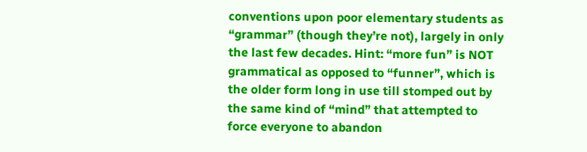conventions upon poor elementary students as “grammar” (though they’re not), largely in only the last few decades. Hint: “more fun” is NOT grammatical as opposed to “funner”, which is the older form long in use till stomped out by the same kind of “mind” that attempted to force everyone to abandon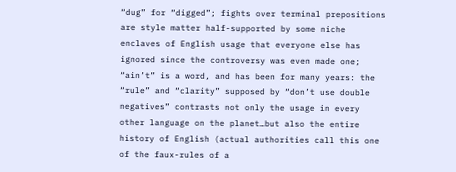“dug” for “digged”; fights over terminal prepositions are style matter half-supported by some niche enclaves of English usage that everyone else has ignored since the controversy was even made one; “ain’t” is a word, and has been for many years: the “rule” and “clarity” supposed by “don’t use double negatives” contrasts not only the usage in every other language on the planet…but also the entire history of English (actual authorities call this one of the faux-rules of a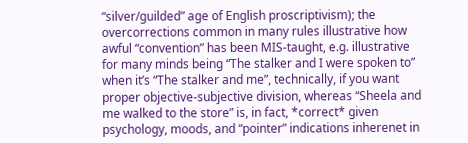“silver/guilded” age of English proscriptivism); the overcorrections common in many rules illustrative how awful “convention” has been MIS-taught, e.g. illustrative for many minds being “The stalker and I were spoken to” when it’s “The stalker and me”, technically, if you want proper objective-subjective division, whereas “Sheela and me walked to the store” is, in fact, *correct* given psychology, moods, and “pointer” indications inherenet in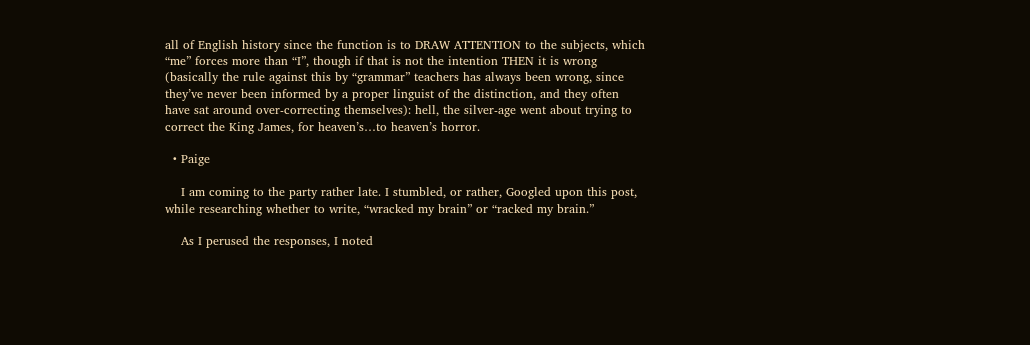all of English history since the function is to DRAW ATTENTION to the subjects, which “me” forces more than “I”, though if that is not the intention THEN it is wrong (basically the rule against this by “grammar” teachers has always been wrong, since they’ve never been informed by a proper linguist of the distinction, and they often have sat around over-correcting themselves): hell, the silver-age went about trying to correct the King James, for heaven’s…to heaven’s horror.

  • Paige

    I am coming to the party rather late. I stumbled, or rather, Googled upon this post, while researching whether to write, “wracked my brain” or “racked my brain.”

    As I perused the responses, I noted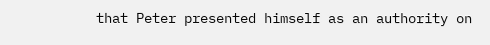that Peter presented himself as an authority on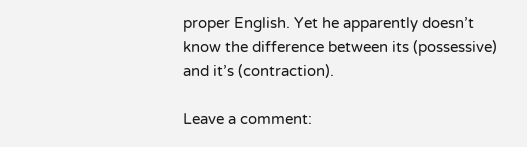proper English. Yet he apparently doesn’t know the difference between its (possessive) and it’s (contraction).

Leave a comment: